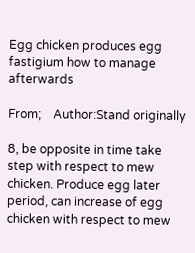Egg chicken produces egg fastigium how to manage afterwards

From;    Author:Stand originally

8, be opposite in time take step with respect to mew chicken. Produce egg later period, can increase of egg chicken with respect to mew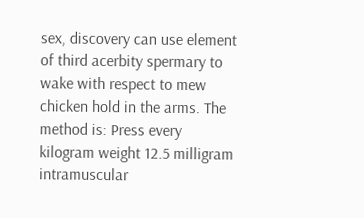sex, discovery can use element of third acerbity spermary to wake with respect to mew chicken hold in the arms. The method is: Press every kilogram weight 12.5 milligram intramuscular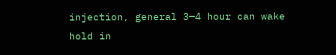injection, general 3—4 hour can wake hold in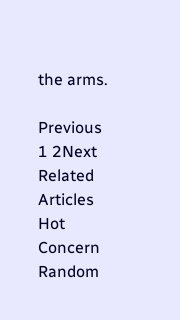the arms.

Previous 1 2Next
Related Articles
Hot Concern
Random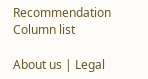Recommendation
Column list

About us | Legal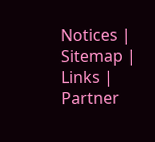Notices | Sitemap | Links | Partner